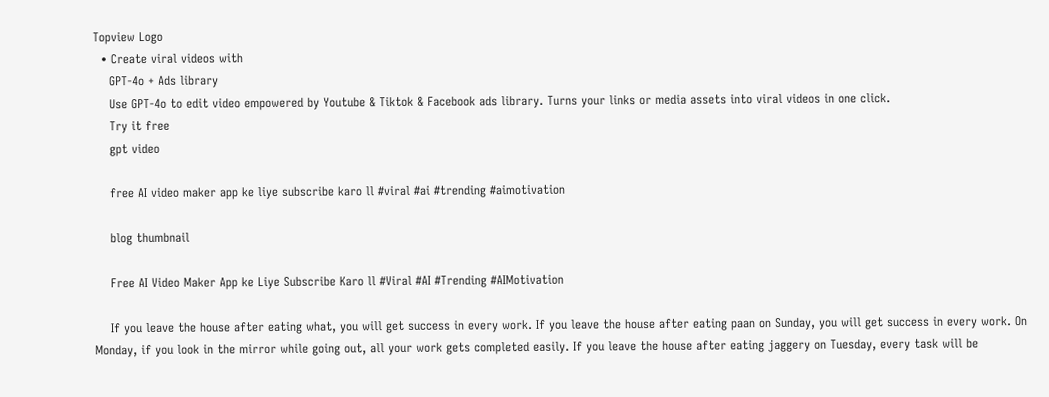Topview Logo
  • Create viral videos with
    GPT-4o + Ads library
    Use GPT-4o to edit video empowered by Youtube & Tiktok & Facebook ads library. Turns your links or media assets into viral videos in one click.
    Try it free
    gpt video

    free AI video maker app ke liye subscribe karo ll #viral #ai #trending #aimotivation

    blog thumbnail

    Free AI Video Maker App ke Liye Subscribe Karo ll #Viral #AI #Trending #AIMotivation

    If you leave the house after eating what, you will get success in every work. If you leave the house after eating paan on Sunday, you will get success in every work. On Monday, if you look in the mirror while going out, all your work gets completed easily. If you leave the house after eating jaggery on Tuesday, every task will be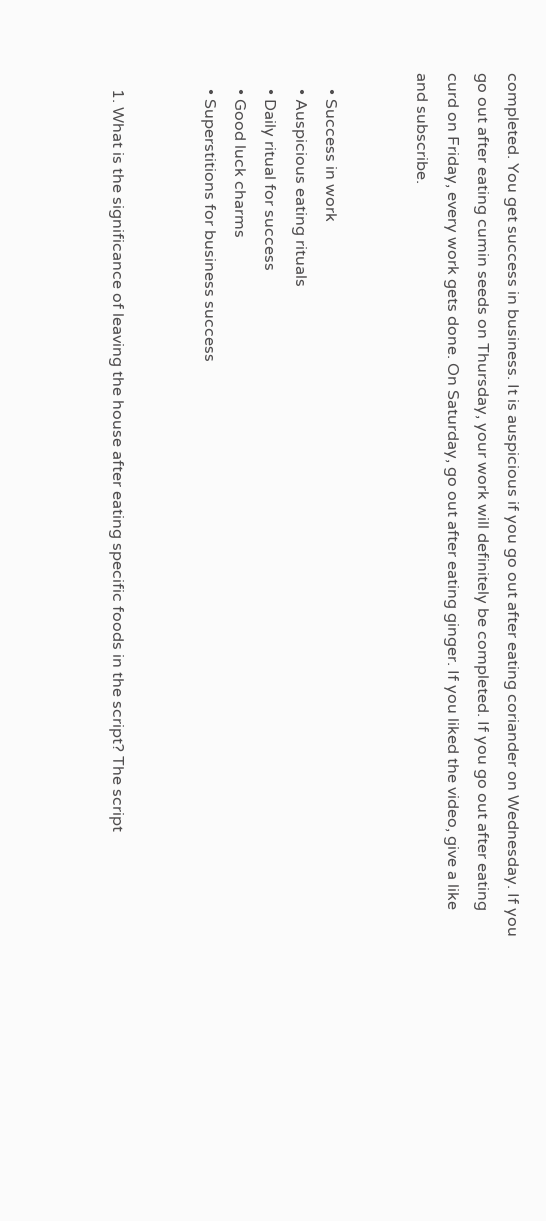completed. You get success in business. It is auspicious if you go out after eating coriander on Wednesday. If you go out after eating cumin seeds on Thursday, your work will definitely be completed. If you go out after eating curd on Friday, every work gets done. On Saturday, go out after eating ginger. If you liked the video, give a like and subscribe.


    • Success in work
    • Auspicious eating rituals
    • Daily ritual for success
    • Good luck charms
    • Superstitions for business success


    1. What is the significance of leaving the house after eating specific foods in the script? The script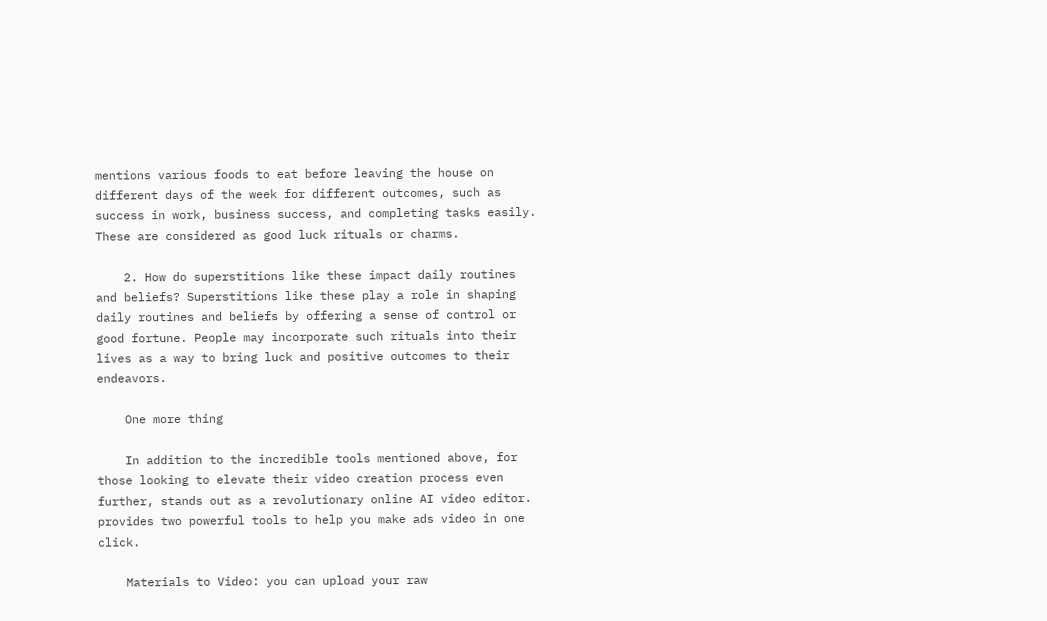mentions various foods to eat before leaving the house on different days of the week for different outcomes, such as success in work, business success, and completing tasks easily. These are considered as good luck rituals or charms.

    2. How do superstitions like these impact daily routines and beliefs? Superstitions like these play a role in shaping daily routines and beliefs by offering a sense of control or good fortune. People may incorporate such rituals into their lives as a way to bring luck and positive outcomes to their endeavors.

    One more thing

    In addition to the incredible tools mentioned above, for those looking to elevate their video creation process even further, stands out as a revolutionary online AI video editor. provides two powerful tools to help you make ads video in one click.

    Materials to Video: you can upload your raw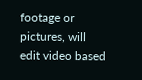footage or pictures, will edit video based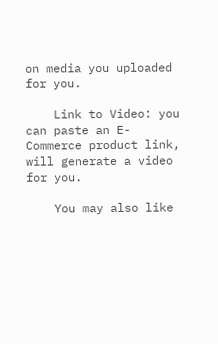on media you uploaded for you.

    Link to Video: you can paste an E-Commerce product link, will generate a video for you.

    You may also like